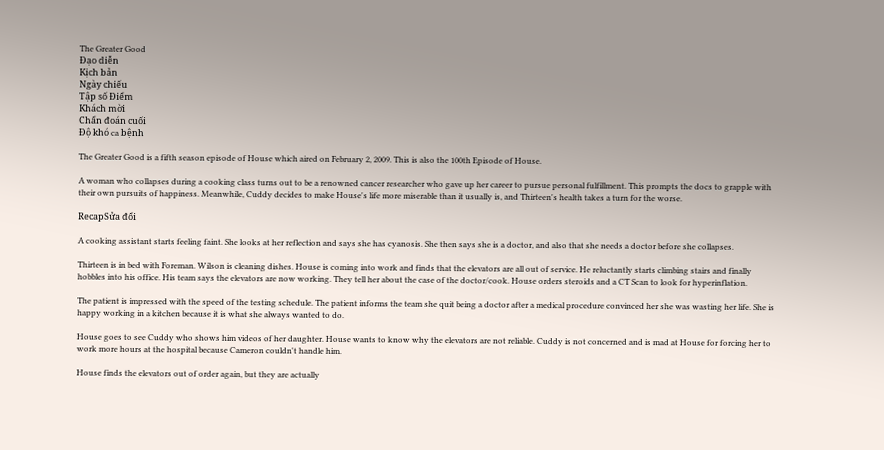The Greater Good
Đạo diễn
Kịch bản
Ngày chiếu
Tập số Điểm
Khách mời
Chẩn đoán cuối
Độ khó ca bệnh

The Greater Good is a fifth season episode of House which aired on February 2, 2009. This is also the 100th Episode of House.

A woman who collapses during a cooking class turns out to be a renowned cancer researcher who gave up her career to pursue personal fulfillment. This prompts the docs to grapple with their own pursuits of happiness. Meanwhile, Cuddy decides to make House's life more miserable than it usually is, and Thirteen's health takes a turn for the worse.

RecapSửa đổi

A cooking assistant starts feeling faint. She looks at her reflection and says she has cyanosis. She then says she is a doctor, and also that she needs a doctor before she collapses.

Thirteen is in bed with Foreman. Wilson is cleaning dishes. House is coming into work and finds that the elevators are all out of service. He reluctantly starts climbing stairs and finally hobbles into his office. His team says the elevators are now working. They tell her about the case of the doctor/cook. House orders steroids and a CT Scan to look for hyperinflation.

The patient is impressed with the speed of the testing schedule. The patient informs the team she quit being a doctor after a medical procedure convinced her she was wasting her life. She is happy working in a kitchen because it is what she always wanted to do.

House goes to see Cuddy who shows him videos of her daughter. House wants to know why the elevators are not reliable. Cuddy is not concerned and is mad at House for forcing her to work more hours at the hospital because Cameron couldn't handle him.

House finds the elevators out of order again, but they are actually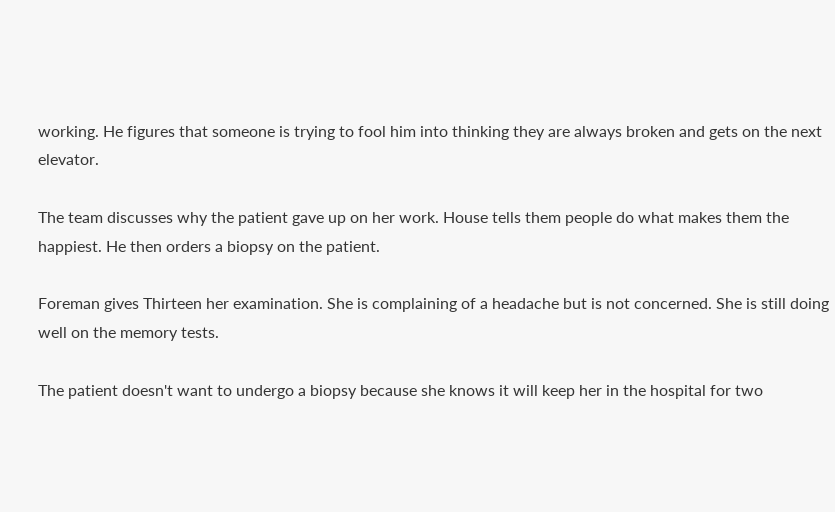working. He figures that someone is trying to fool him into thinking they are always broken and gets on the next elevator.

The team discusses why the patient gave up on her work. House tells them people do what makes them the happiest. He then orders a biopsy on the patient.

Foreman gives Thirteen her examination. She is complaining of a headache but is not concerned. She is still doing well on the memory tests.

The patient doesn't want to undergo a biopsy because she knows it will keep her in the hospital for two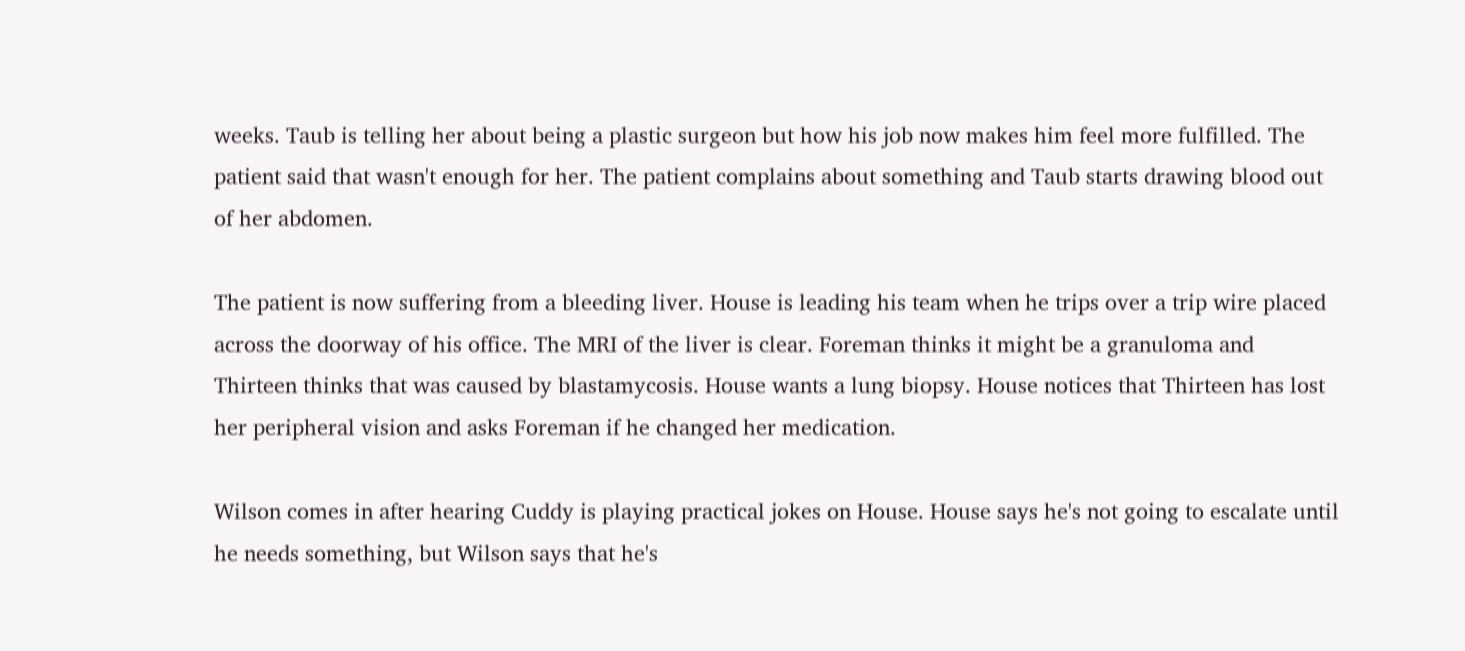weeks. Taub is telling her about being a plastic surgeon but how his job now makes him feel more fulfilled. The patient said that wasn't enough for her. The patient complains about something and Taub starts drawing blood out of her abdomen.

The patient is now suffering from a bleeding liver. House is leading his team when he trips over a trip wire placed across the doorway of his office. The MRI of the liver is clear. Foreman thinks it might be a granuloma and Thirteen thinks that was caused by blastamycosis. House wants a lung biopsy. House notices that Thirteen has lost her peripheral vision and asks Foreman if he changed her medication.

Wilson comes in after hearing Cuddy is playing practical jokes on House. House says he's not going to escalate until he needs something, but Wilson says that he's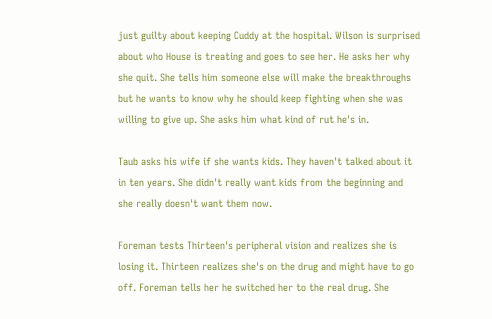just guilty about keeping Cuddy at the hospital. Wilson is surprised about who House is treating and goes to see her. He asks her why she quit. She tells him someone else will make the breakthroughs but he wants to know why he should keep fighting when she was willing to give up. She asks him what kind of rut he's in.

Taub asks his wife if she wants kids. They haven't talked about it in ten years. She didn't really want kids from the beginning and she really doesn't want them now.

Foreman tests Thirteen's peripheral vision and realizes she is losing it. Thirteen realizes she's on the drug and might have to go off. Foreman tells her he switched her to the real drug. She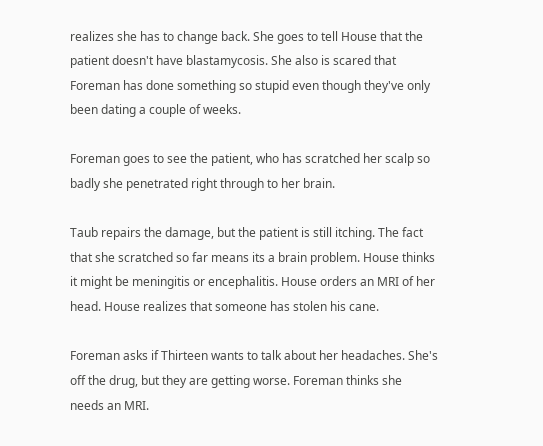realizes she has to change back. She goes to tell House that the patient doesn't have blastamycosis. She also is scared that Foreman has done something so stupid even though they've only been dating a couple of weeks.

Foreman goes to see the patient, who has scratched her scalp so badly she penetrated right through to her brain.

Taub repairs the damage, but the patient is still itching. The fact that she scratched so far means its a brain problem. House thinks it might be meningitis or encephalitis. House orders an MRI of her head. House realizes that someone has stolen his cane.

Foreman asks if Thirteen wants to talk about her headaches. She's off the drug, but they are getting worse. Foreman thinks she needs an MRI.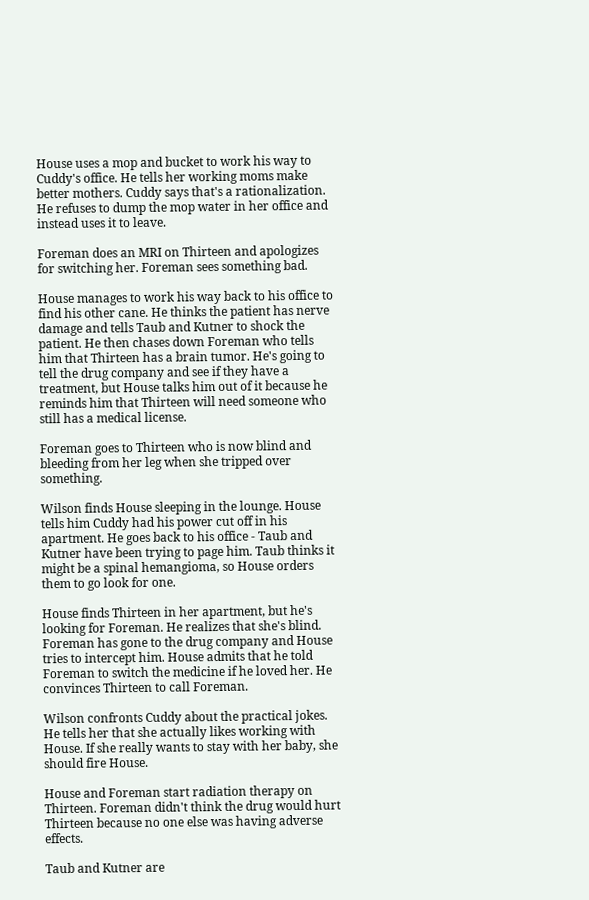House uses a mop and bucket to work his way to Cuddy's office. He tells her working moms make better mothers. Cuddy says that's a rationalization. He refuses to dump the mop water in her office and instead uses it to leave.

Foreman does an MRI on Thirteen and apologizes for switching her. Foreman sees something bad.

House manages to work his way back to his office to find his other cane. He thinks the patient has nerve damage and tells Taub and Kutner to shock the patient. He then chases down Foreman who tells him that Thirteen has a brain tumor. He's going to tell the drug company and see if they have a treatment, but House talks him out of it because he reminds him that Thirteen will need someone who still has a medical license.

Foreman goes to Thirteen who is now blind and bleeding from her leg when she tripped over something.

Wilson finds House sleeping in the lounge. House tells him Cuddy had his power cut off in his apartment. He goes back to his office - Taub and Kutner have been trying to page him. Taub thinks it might be a spinal hemangioma, so House orders them to go look for one.

House finds Thirteen in her apartment, but he's looking for Foreman. He realizes that she's blind. Foreman has gone to the drug company and House tries to intercept him. House admits that he told Foreman to switch the medicine if he loved her. He convinces Thirteen to call Foreman.

Wilson confronts Cuddy about the practical jokes. He tells her that she actually likes working with House. If she really wants to stay with her baby, she should fire House.

House and Foreman start radiation therapy on Thirteen. Foreman didn't think the drug would hurt Thirteen because no one else was having adverse effects.

Taub and Kutner are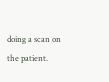doing a scan on the patient.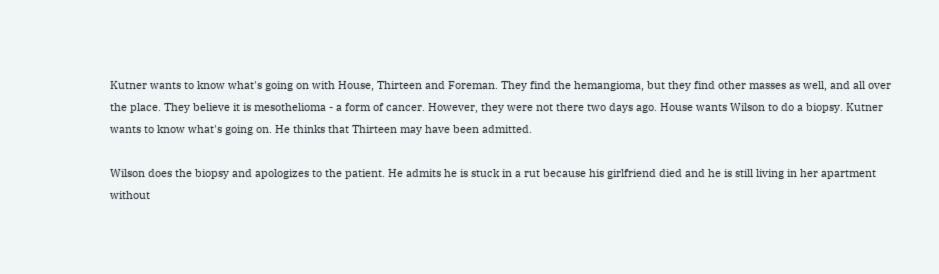Kutner wants to know what's going on with House, Thirteen and Foreman. They find the hemangioma, but they find other masses as well, and all over the place. They believe it is mesothelioma - a form of cancer. However, they were not there two days ago. House wants Wilson to do a biopsy. Kutner wants to know what's going on. He thinks that Thirteen may have been admitted.

Wilson does the biopsy and apologizes to the patient. He admits he is stuck in a rut because his girlfriend died and he is still living in her apartment without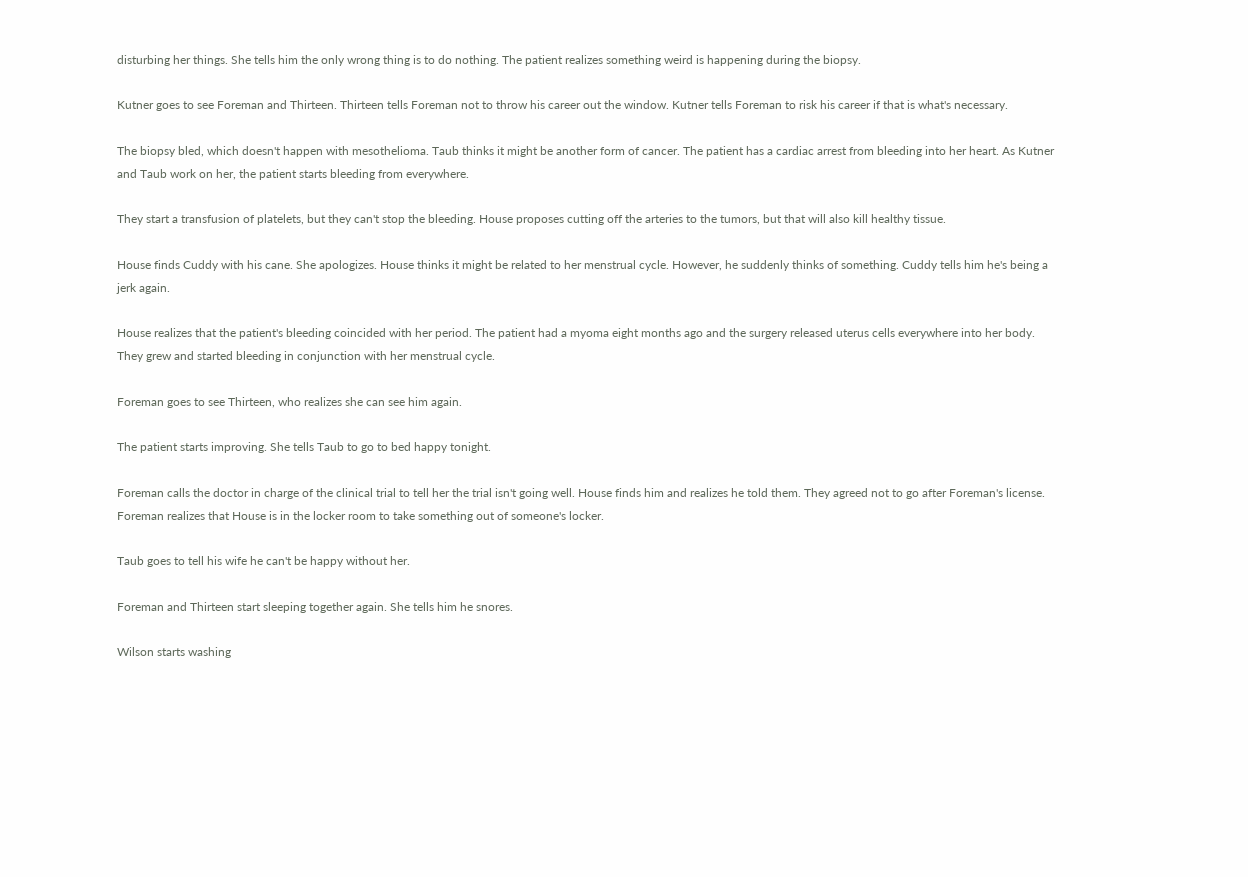disturbing her things. She tells him the only wrong thing is to do nothing. The patient realizes something weird is happening during the biopsy.

Kutner goes to see Foreman and Thirteen. Thirteen tells Foreman not to throw his career out the window. Kutner tells Foreman to risk his career if that is what's necessary.

The biopsy bled, which doesn't happen with mesothelioma. Taub thinks it might be another form of cancer. The patient has a cardiac arrest from bleeding into her heart. As Kutner and Taub work on her, the patient starts bleeding from everywhere.

They start a transfusion of platelets, but they can't stop the bleeding. House proposes cutting off the arteries to the tumors, but that will also kill healthy tissue.

House finds Cuddy with his cane. She apologizes. House thinks it might be related to her menstrual cycle. However, he suddenly thinks of something. Cuddy tells him he's being a jerk again.

House realizes that the patient's bleeding coincided with her period. The patient had a myoma eight months ago and the surgery released uterus cells everywhere into her body. They grew and started bleeding in conjunction with her menstrual cycle.

Foreman goes to see Thirteen, who realizes she can see him again.

The patient starts improving. She tells Taub to go to bed happy tonight.

Foreman calls the doctor in charge of the clinical trial to tell her the trial isn't going well. House finds him and realizes he told them. They agreed not to go after Foreman's license. Foreman realizes that House is in the locker room to take something out of someone's locker.

Taub goes to tell his wife he can't be happy without her.

Foreman and Thirteen start sleeping together again. She tells him he snores.

Wilson starts washing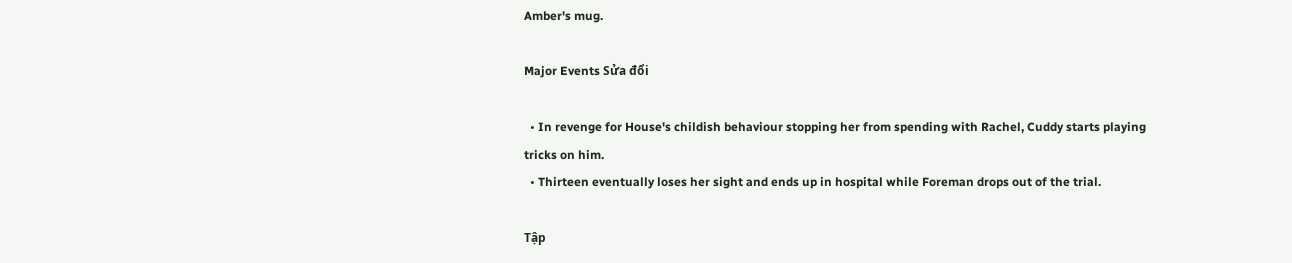Amber's mug.

Major Events Sửa đổi

  • In revenge for House's childish behaviour stopping her from spending with Rachel, Cuddy starts playing tricks on him.
  • Thirteen eventually loses her sight and ends up in hospital while Foreman drops out of the trial.

Tập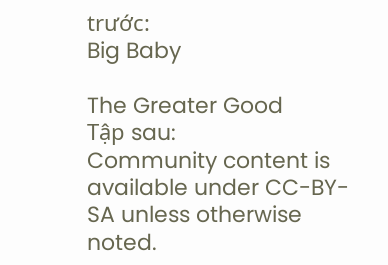trước:
Big Baby

The Greater Good
Tập sau:
Community content is available under CC-BY-SA unless otherwise noted.